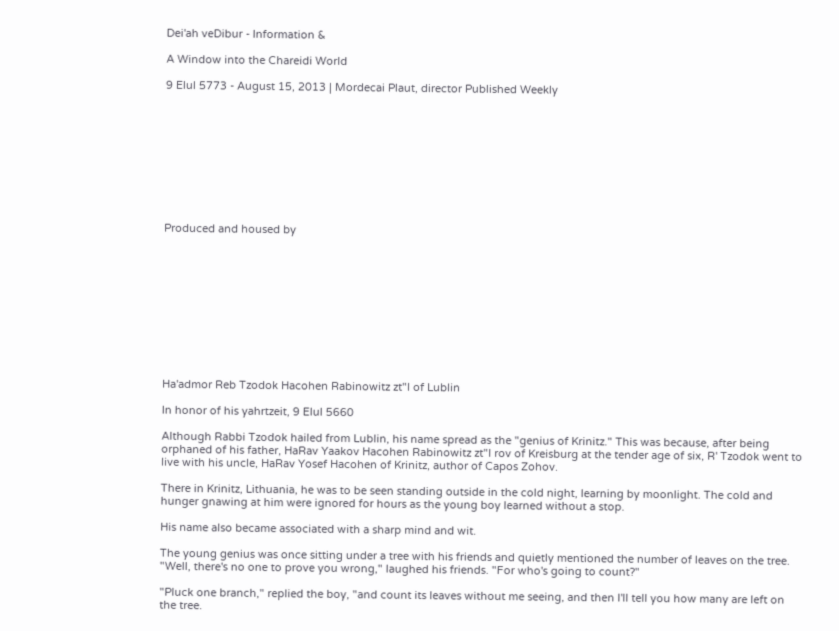Dei'ah veDibur - Information &

A Window into the Chareidi World

9 Elul 5773 - August 15, 2013 | Mordecai Plaut, director Published Weekly










Produced and housed by











Ha'admor Reb Tzodok Hacohen Rabinowitz zt"l of Lublin

In honor of his yahrtzeit, 9 Elul 5660

Although Rabbi Tzodok hailed from Lublin, his name spread as the "genius of Krinitz." This was because, after being orphaned of his father, HaRav Yaakov Hacohen Rabinowitz zt"l rov of Kreisburg at the tender age of six, R' Tzodok went to live with his uncle, HaRav Yosef Hacohen of Krinitz, author of Capos Zohov.

There in Krinitz, Lithuania, he was to be seen standing outside in the cold night, learning by moonlight. The cold and hunger gnawing at him were ignored for hours as the young boy learned without a stop.

His name also became associated with a sharp mind and wit.

The young genius was once sitting under a tree with his friends and quietly mentioned the number of leaves on the tree. "Well, there's no one to prove you wrong," laughed his friends. "For who's going to count?"

"Pluck one branch," replied the boy, "and count its leaves without me seeing, and then I'll tell you how many are left on the tree.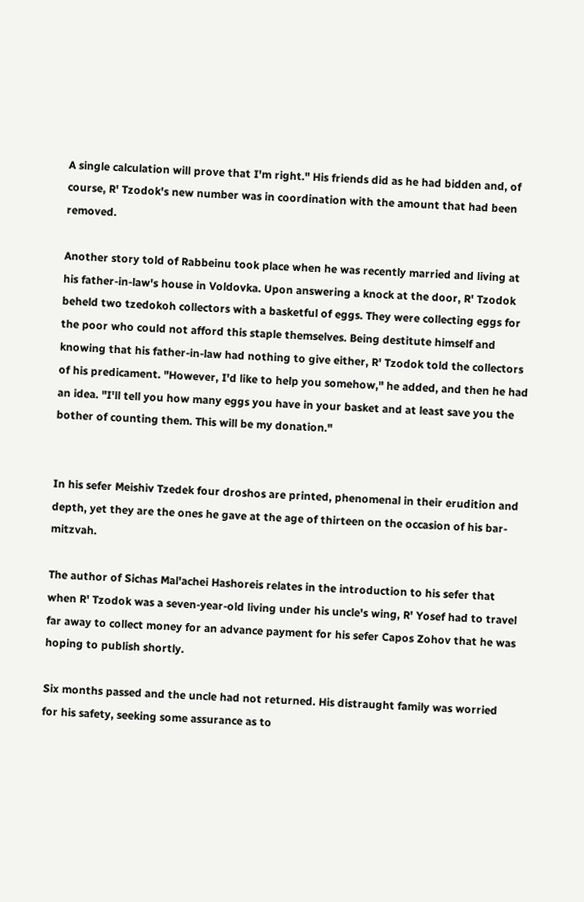A single calculation will prove that I'm right." His friends did as he had bidden and, of course, R' Tzodok's new number was in coordination with the amount that had been removed.

Another story told of Rabbeinu took place when he was recently married and living at his father-in-law's house in Voldovka. Upon answering a knock at the door, R' Tzodok beheld two tzedokoh collectors with a basketful of eggs. They were collecting eggs for the poor who could not afford this staple themselves. Being destitute himself and knowing that his father-in-law had nothing to give either, R' Tzodok told the collectors of his predicament. "However, I'd like to help you somehow," he added, and then he had an idea. "I'll tell you how many eggs you have in your basket and at least save you the bother of counting them. This will be my donation."


In his sefer Meishiv Tzedek four droshos are printed, phenomenal in their erudition and depth, yet they are the ones he gave at the age of thirteen on the occasion of his bar-mitzvah.

The author of Sichas Mal'achei Hashoreis relates in the introduction to his sefer that when R' Tzodok was a seven-year-old living under his uncle's wing, R' Yosef had to travel far away to collect money for an advance payment for his sefer Capos Zohov that he was hoping to publish shortly.

Six months passed and the uncle had not returned. His distraught family was worried for his safety, seeking some assurance as to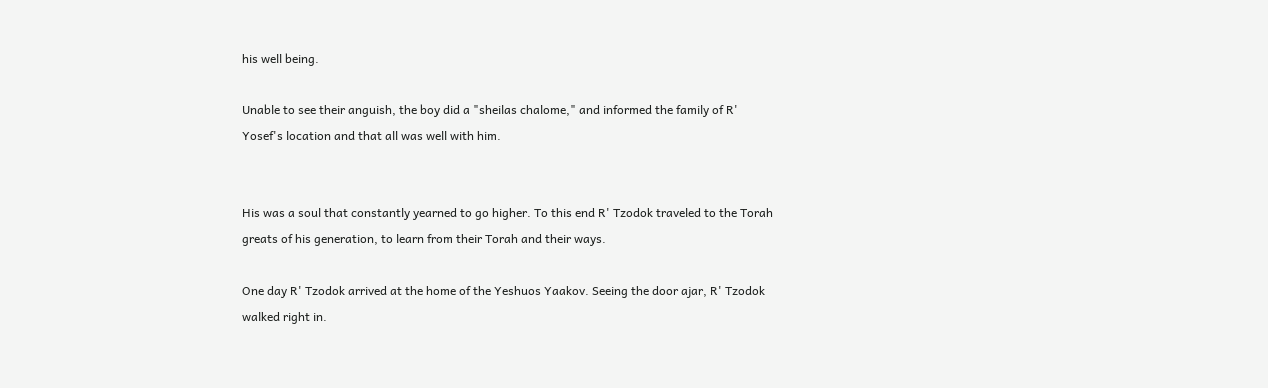his well being.

Unable to see their anguish, the boy did a "sheilas chalome," and informed the family of R' Yosef's location and that all was well with him.


His was a soul that constantly yearned to go higher. To this end R' Tzodok traveled to the Torah greats of his generation, to learn from their Torah and their ways.

One day R' Tzodok arrived at the home of the Yeshuos Yaakov. Seeing the door ajar, R' Tzodok walked right in.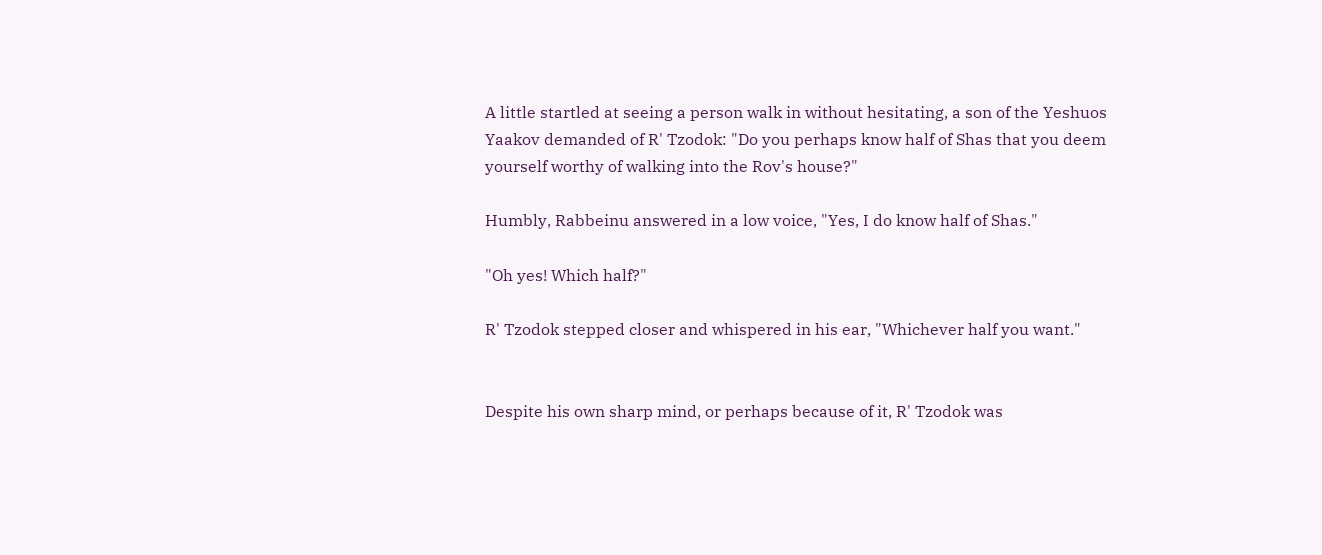A little startled at seeing a person walk in without hesitating, a son of the Yeshuos Yaakov demanded of R' Tzodok: "Do you perhaps know half of Shas that you deem yourself worthy of walking into the Rov's house?"

Humbly, Rabbeinu answered in a low voice, "Yes, I do know half of Shas."

"Oh yes! Which half?"

R' Tzodok stepped closer and whispered in his ear, "Whichever half you want."


Despite his own sharp mind, or perhaps because of it, R' Tzodok was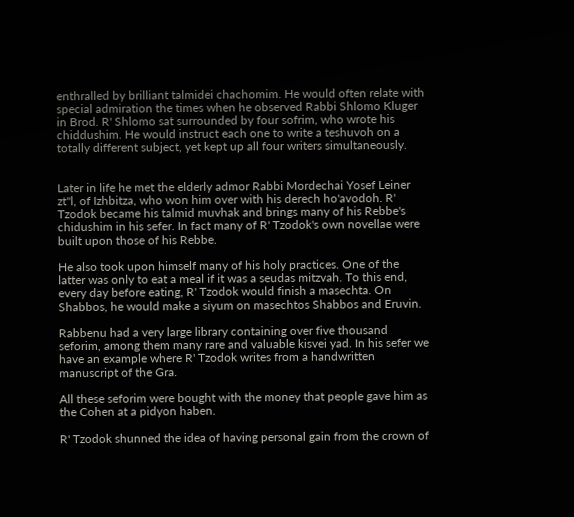enthralled by brilliant talmidei chachomim. He would often relate with special admiration the times when he observed Rabbi Shlomo Kluger in Brod. R' Shlomo sat surrounded by four sofrim, who wrote his chiddushim. He would instruct each one to write a teshuvoh on a totally different subject, yet kept up all four writers simultaneously.


Later in life he met the elderly admor Rabbi Mordechai Yosef Leiner zt"l, of Izhbitza, who won him over with his derech ho'avodoh. R' Tzodok became his talmid muvhak and brings many of his Rebbe's chidushim in his sefer. In fact many of R' Tzodok's own novellae were built upon those of his Rebbe.

He also took upon himself many of his holy practices. One of the latter was only to eat a meal if it was a seudas mitzvah. To this end, every day before eating, R' Tzodok would finish a masechta. On Shabbos, he would make a siyum on masechtos Shabbos and Eruvin.

Rabbenu had a very large library containing over five thousand seforim, among them many rare and valuable kisvei yad. In his sefer we have an example where R' Tzodok writes from a handwritten manuscript of the Gra.

All these seforim were bought with the money that people gave him as the Cohen at a pidyon haben.

R' Tzodok shunned the idea of having personal gain from the crown of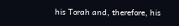his Torah and, therefore, his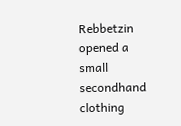Rebbetzin opened a small secondhand clothing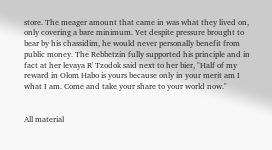store. The meager amount that came in was what they lived on, only covering a bare minimum. Yet despite pressure brought to bear by his chassidim, he would never personally benefit from public money. The Rebbetzin fully supported his principle and in fact at her levaya R' Tzodok said next to her bier, "Half of my reward in Olom Habo is yours because only in your merit am I what I am. Come and take your share to your world now."


All material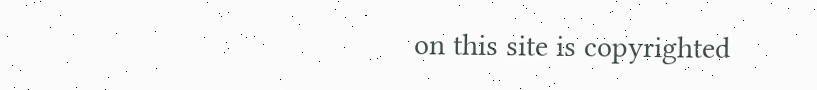on this site is copyrighted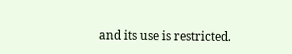and its use is restricted.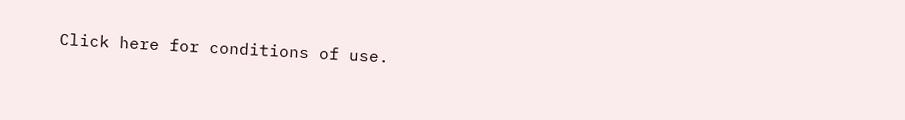Click here for conditions of use.